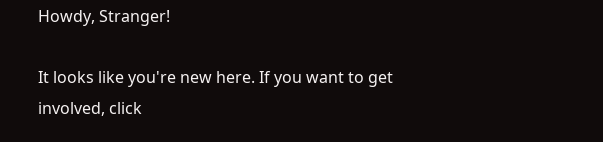Howdy, Stranger!

It looks like you're new here. If you want to get involved, click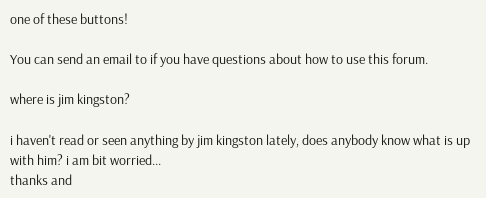one of these buttons!

You can send an email to if you have questions about how to use this forum.

where is jim kingston?

i haven't read or seen anything by jim kingston lately, does anybody know what is up with him? i am bit worried...
thanks and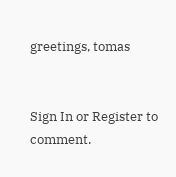greetings, tomas


Sign In or Register to comment.